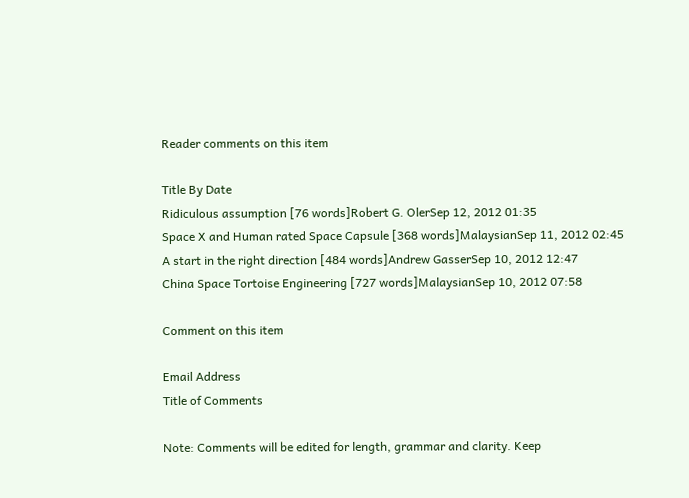Reader comments on this item

Title By Date
Ridiculous assumption [76 words]Robert G. OlerSep 12, 2012 01:35
Space X and Human rated Space Capsule [368 words]MalaysianSep 11, 2012 02:45
A start in the right direction [484 words]Andrew GasserSep 10, 2012 12:47
China Space Tortoise Engineering [727 words]MalaysianSep 10, 2012 07:58

Comment on this item

Email Address
Title of Comments

Note: Comments will be edited for length, grammar and clarity. Keep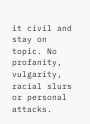it civil and stay on topic. No profanity, vulgarity, racial slurs or personal attacks.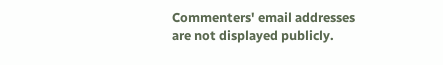Commenters' email addresses are not displayed publicly.